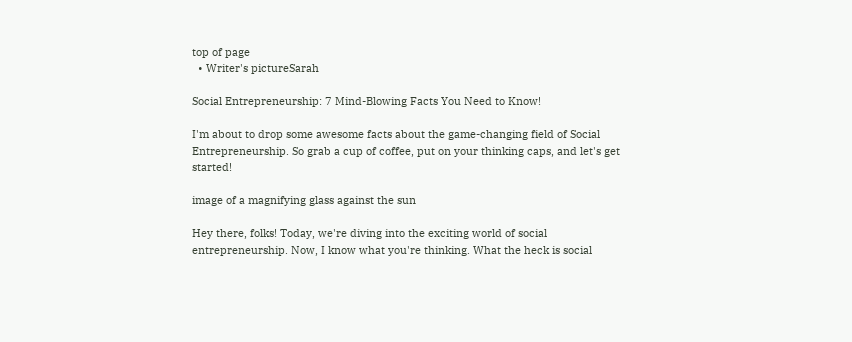top of page
  • Writer's pictureSarah

Social Entrepreneurship: 7 Mind-Blowing Facts You Need to Know!

I'm about to drop some awesome facts about the game-changing field of Social Entrepreneurship. So grab a cup of coffee, put on your thinking caps, and let's get started!

image of a magnifying glass against the sun

Hey there, folks! Today, we're diving into the exciting world of social entrepreneurship. Now, I know what you're thinking. What the heck is social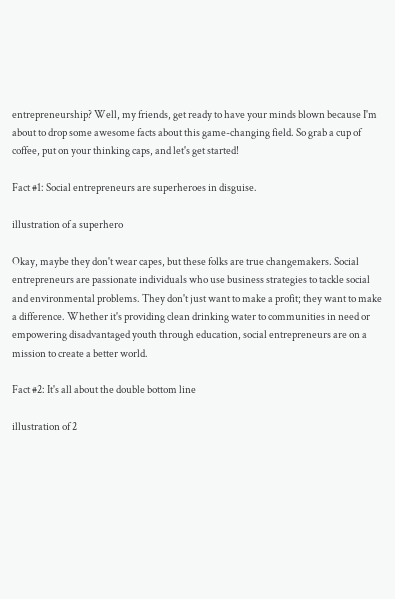entrepreneurship? Well, my friends, get ready to have your minds blown because I'm about to drop some awesome facts about this game-changing field. So grab a cup of coffee, put on your thinking caps, and let's get started!

Fact #1: Social entrepreneurs are superheroes in disguise.

illustration of a superhero

Okay, maybe they don't wear capes, but these folks are true changemakers. Social entrepreneurs are passionate individuals who use business strategies to tackle social and environmental problems. They don't just want to make a profit; they want to make a difference. Whether it's providing clean drinking water to communities in need or empowering disadvantaged youth through education, social entrepreneurs are on a mission to create a better world.

Fact #2: It's all about the double bottom line

illustration of 2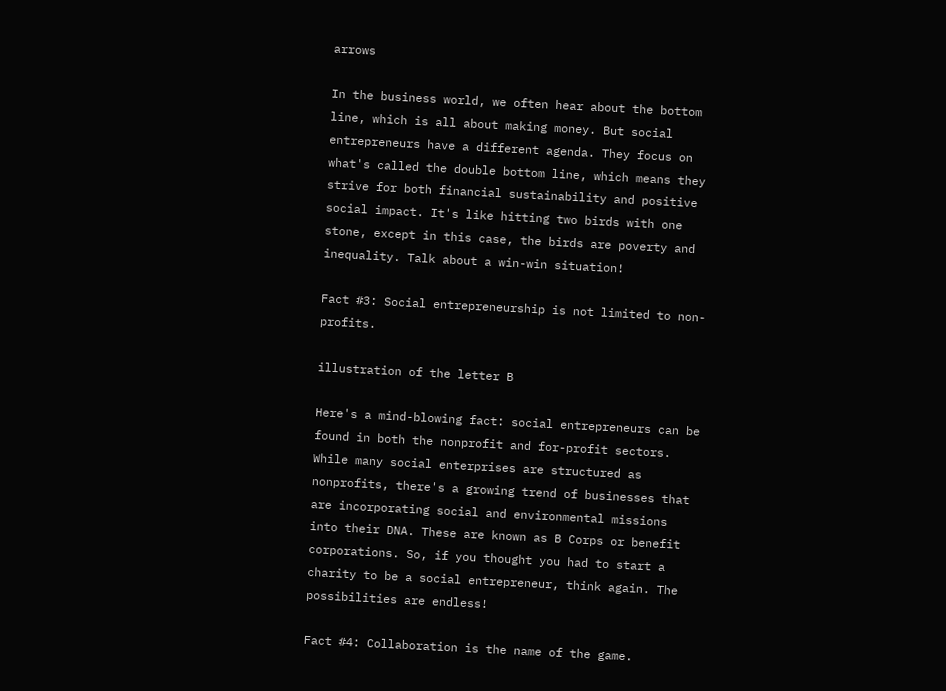arrows

In the business world, we often hear about the bottom line, which is all about making money. But social entrepreneurs have a different agenda. They focus on what's called the double bottom line, which means they strive for both financial sustainability and positive social impact. It's like hitting two birds with one stone, except in this case, the birds are poverty and inequality. Talk about a win-win situation!

Fact #3: Social entrepreneurship is not limited to non-profits.

illustration of the letter B

Here's a mind-blowing fact: social entrepreneurs can be found in both the nonprofit and for-profit sectors. While many social enterprises are structured as nonprofits, there's a growing trend of businesses that are incorporating social and environmental missions into their DNA. These are known as B Corps or benefit corporations. So, if you thought you had to start a charity to be a social entrepreneur, think again. The possibilities are endless!

Fact #4: Collaboration is the name of the game.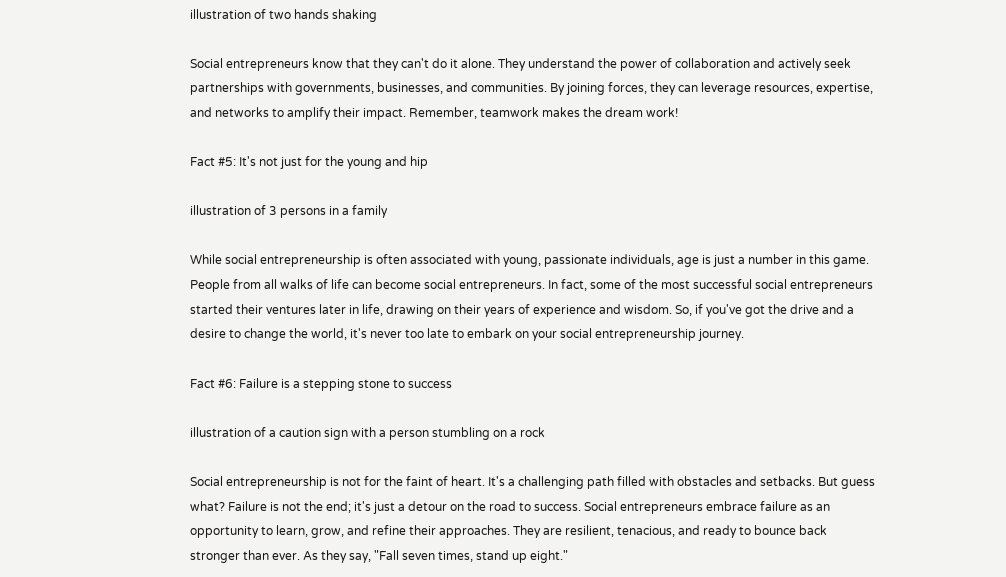illustration of two hands shaking

Social entrepreneurs know that they can't do it alone. They understand the power of collaboration and actively seek partnerships with governments, businesses, and communities. By joining forces, they can leverage resources, expertise, and networks to amplify their impact. Remember, teamwork makes the dream work!

Fact #5: It's not just for the young and hip

illustration of 3 persons in a family

While social entrepreneurship is often associated with young, passionate individuals, age is just a number in this game. People from all walks of life can become social entrepreneurs. In fact, some of the most successful social entrepreneurs started their ventures later in life, drawing on their years of experience and wisdom. So, if you've got the drive and a desire to change the world, it's never too late to embark on your social entrepreneurship journey.

Fact #6: Failure is a stepping stone to success

illustration of a caution sign with a person stumbling on a rock

Social entrepreneurship is not for the faint of heart. It's a challenging path filled with obstacles and setbacks. But guess what? Failure is not the end; it's just a detour on the road to success. Social entrepreneurs embrace failure as an opportunity to learn, grow, and refine their approaches. They are resilient, tenacious, and ready to bounce back stronger than ever. As they say, "Fall seven times, stand up eight."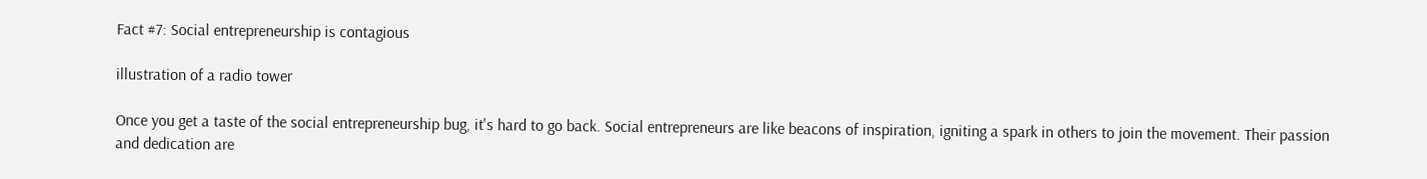Fact #7: Social entrepreneurship is contagious

illustration of a radio tower

Once you get a taste of the social entrepreneurship bug, it's hard to go back. Social entrepreneurs are like beacons of inspiration, igniting a spark in others to join the movement. Their passion and dedication are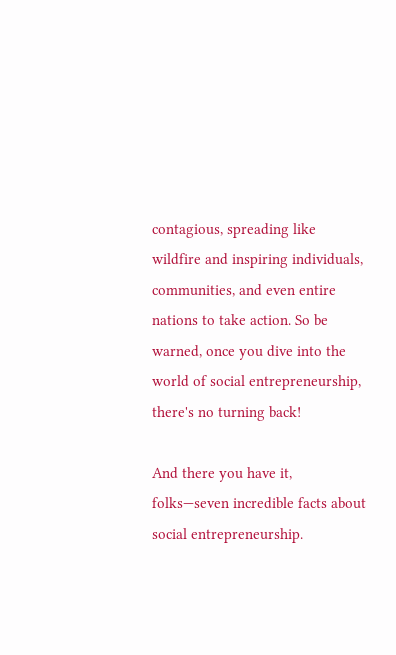contagious, spreading like wildfire and inspiring individuals, communities, and even entire nations to take action. So be warned, once you dive into the world of social entrepreneurship, there's no turning back!

And there you have it, folks—seven incredible facts about social entrepreneurship.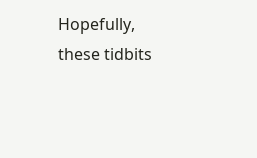Hopefully, these tidbits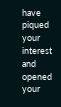have piqued your interest and opened your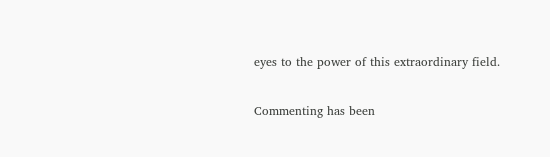eyes to the power of this extraordinary field.


Commenting has been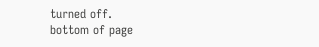turned off.
bottom of page